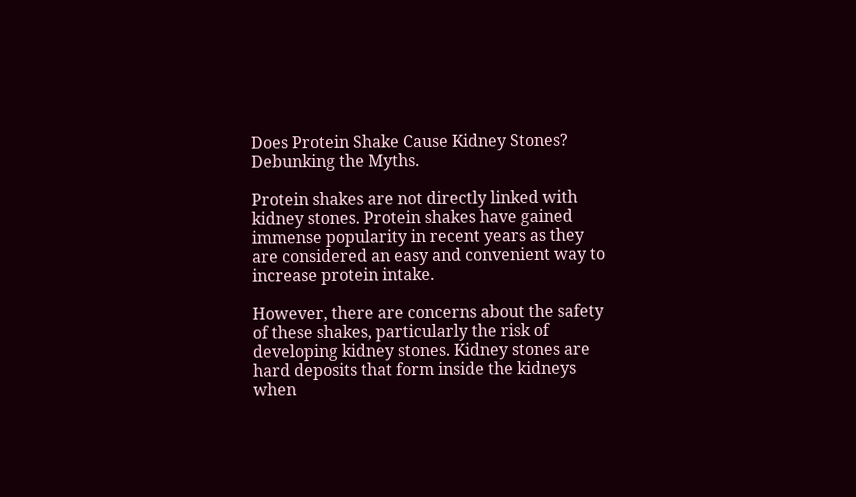Does Protein Shake Cause Kidney Stones? Debunking the Myths.

Protein shakes are not directly linked with kidney stones. Protein shakes have gained immense popularity in recent years as they are considered an easy and convenient way to increase protein intake.

However, there are concerns about the safety of these shakes, particularly the risk of developing kidney stones. Kidney stones are hard deposits that form inside the kidneys when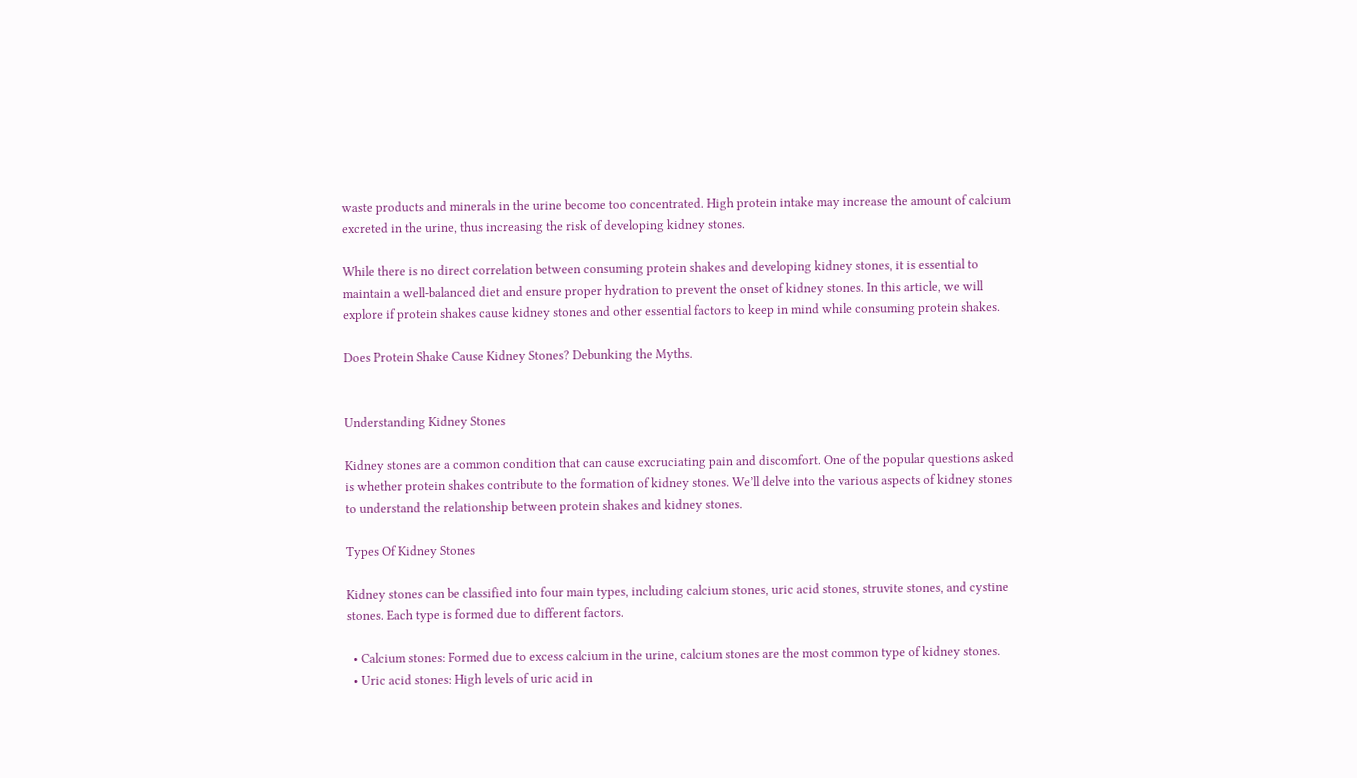waste products and minerals in the urine become too concentrated. High protein intake may increase the amount of calcium excreted in the urine, thus increasing the risk of developing kidney stones.

While there is no direct correlation between consuming protein shakes and developing kidney stones, it is essential to maintain a well-balanced diet and ensure proper hydration to prevent the onset of kidney stones. In this article, we will explore if protein shakes cause kidney stones and other essential factors to keep in mind while consuming protein shakes.

Does Protein Shake Cause Kidney Stones? Debunking the Myths.


Understanding Kidney Stones

Kidney stones are a common condition that can cause excruciating pain and discomfort. One of the popular questions asked is whether protein shakes contribute to the formation of kidney stones. We’ll delve into the various aspects of kidney stones to understand the relationship between protein shakes and kidney stones.

Types Of Kidney Stones

Kidney stones can be classified into four main types, including calcium stones, uric acid stones, struvite stones, and cystine stones. Each type is formed due to different factors.

  • Calcium stones: Formed due to excess calcium in the urine, calcium stones are the most common type of kidney stones.
  • Uric acid stones: High levels of uric acid in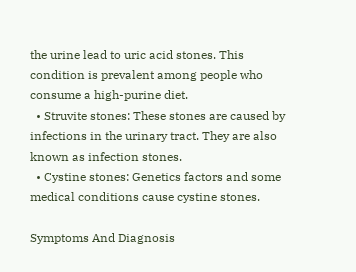the urine lead to uric acid stones. This condition is prevalent among people who consume a high-purine diet.
  • Struvite stones: These stones are caused by infections in the urinary tract. They are also known as infection stones.
  • Cystine stones: Genetics factors and some medical conditions cause cystine stones.

Symptoms And Diagnosis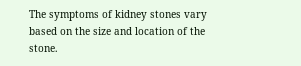The symptoms of kidney stones vary based on the size and location of the stone.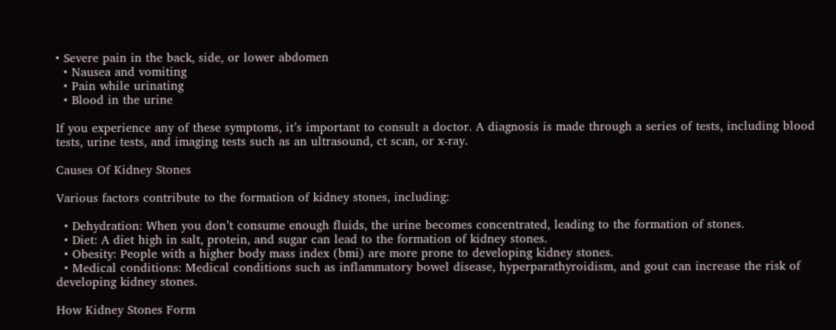• Severe pain in the back, side, or lower abdomen
  • Nausea and vomiting
  • Pain while urinating
  • Blood in the urine

If you experience any of these symptoms, it’s important to consult a doctor. A diagnosis is made through a series of tests, including blood tests, urine tests, and imaging tests such as an ultrasound, ct scan, or x-ray.

Causes Of Kidney Stones

Various factors contribute to the formation of kidney stones, including:

  • Dehydration: When you don’t consume enough fluids, the urine becomes concentrated, leading to the formation of stones.
  • Diet: A diet high in salt, protein, and sugar can lead to the formation of kidney stones.
  • Obesity: People with a higher body mass index (bmi) are more prone to developing kidney stones.
  • Medical conditions: Medical conditions such as inflammatory bowel disease, hyperparathyroidism, and gout can increase the risk of developing kidney stones.

How Kidney Stones Form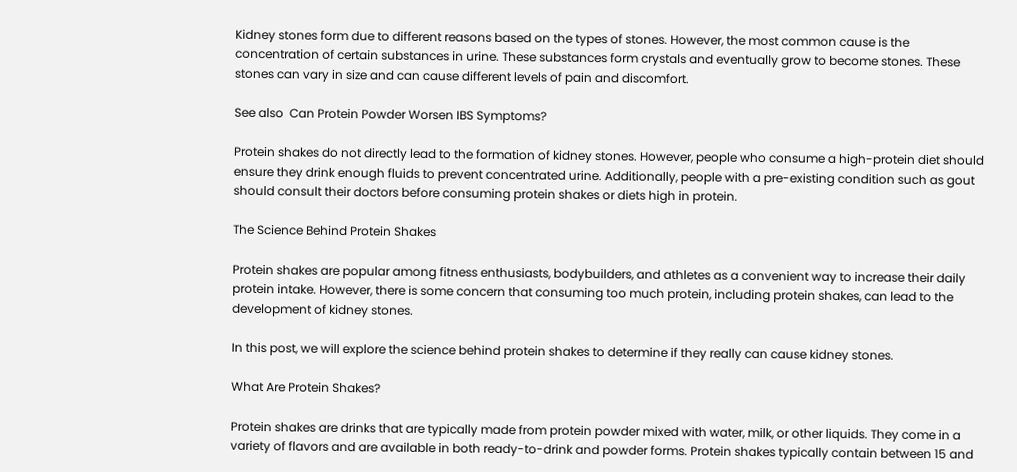Kidney stones form due to different reasons based on the types of stones. However, the most common cause is the concentration of certain substances in urine. These substances form crystals and eventually grow to become stones. These stones can vary in size and can cause different levels of pain and discomfort.

See also  Can Protein Powder Worsen IBS Symptoms?

Protein shakes do not directly lead to the formation of kidney stones. However, people who consume a high-protein diet should ensure they drink enough fluids to prevent concentrated urine. Additionally, people with a pre-existing condition such as gout should consult their doctors before consuming protein shakes or diets high in protein.

The Science Behind Protein Shakes

Protein shakes are popular among fitness enthusiasts, bodybuilders, and athletes as a convenient way to increase their daily protein intake. However, there is some concern that consuming too much protein, including protein shakes, can lead to the development of kidney stones.

In this post, we will explore the science behind protein shakes to determine if they really can cause kidney stones.

What Are Protein Shakes?

Protein shakes are drinks that are typically made from protein powder mixed with water, milk, or other liquids. They come in a variety of flavors and are available in both ready-to-drink and powder forms. Protein shakes typically contain between 15 and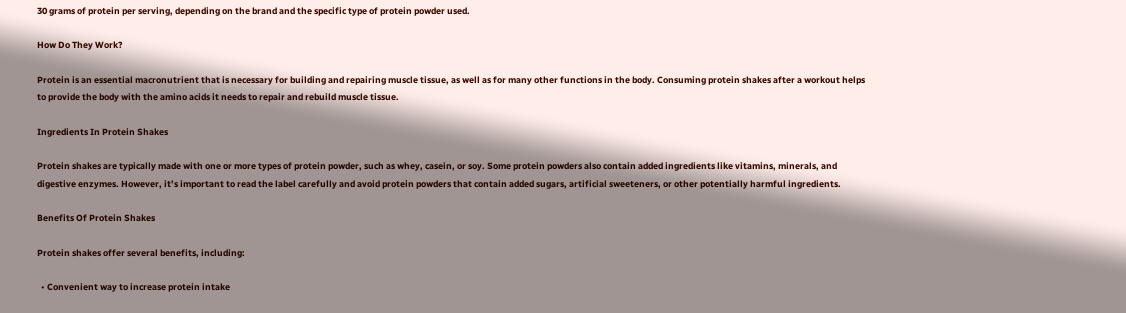30 grams of protein per serving, depending on the brand and the specific type of protein powder used.

How Do They Work?

Protein is an essential macronutrient that is necessary for building and repairing muscle tissue, as well as for many other functions in the body. Consuming protein shakes after a workout helps to provide the body with the amino acids it needs to repair and rebuild muscle tissue.

Ingredients In Protein Shakes

Protein shakes are typically made with one or more types of protein powder, such as whey, casein, or soy. Some protein powders also contain added ingredients like vitamins, minerals, and digestive enzymes. However, it’s important to read the label carefully and avoid protein powders that contain added sugars, artificial sweeteners, or other potentially harmful ingredients.

Benefits Of Protein Shakes

Protein shakes offer several benefits, including:

  • Convenient way to increase protein intake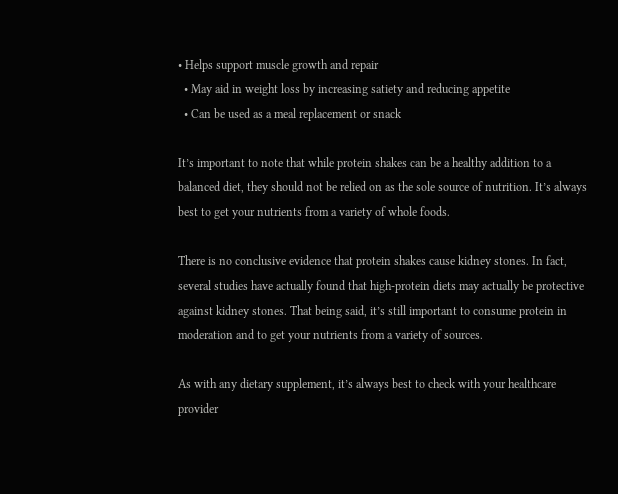• Helps support muscle growth and repair
  • May aid in weight loss by increasing satiety and reducing appetite
  • Can be used as a meal replacement or snack

It’s important to note that while protein shakes can be a healthy addition to a balanced diet, they should not be relied on as the sole source of nutrition. It’s always best to get your nutrients from a variety of whole foods.

There is no conclusive evidence that protein shakes cause kidney stones. In fact, several studies have actually found that high-protein diets may actually be protective against kidney stones. That being said, it’s still important to consume protein in moderation and to get your nutrients from a variety of sources.

As with any dietary supplement, it’s always best to check with your healthcare provider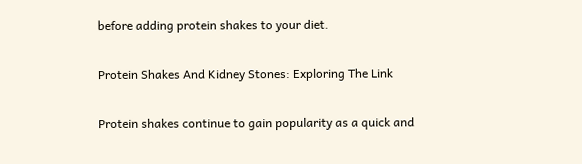before adding protein shakes to your diet.

Protein Shakes And Kidney Stones: Exploring The Link

Protein shakes continue to gain popularity as a quick and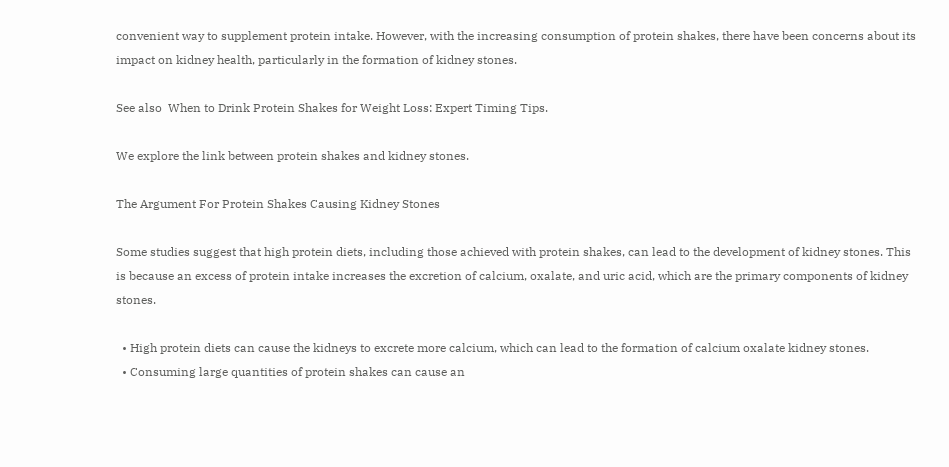convenient way to supplement protein intake. However, with the increasing consumption of protein shakes, there have been concerns about its impact on kidney health, particularly in the formation of kidney stones.

See also  When to Drink Protein Shakes for Weight Loss: Expert Timing Tips.

We explore the link between protein shakes and kidney stones.

The Argument For Protein Shakes Causing Kidney Stones

Some studies suggest that high protein diets, including those achieved with protein shakes, can lead to the development of kidney stones. This is because an excess of protein intake increases the excretion of calcium, oxalate, and uric acid, which are the primary components of kidney stones.

  • High protein diets can cause the kidneys to excrete more calcium, which can lead to the formation of calcium oxalate kidney stones.
  • Consuming large quantities of protein shakes can cause an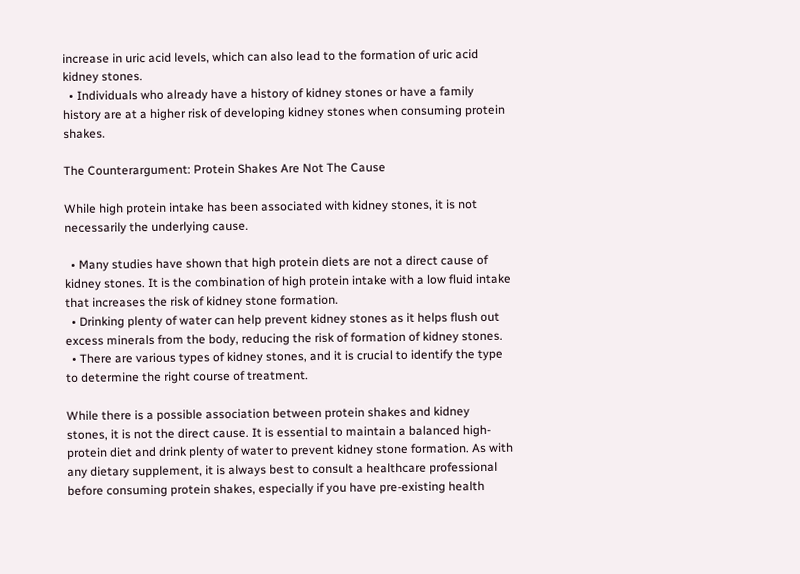increase in uric acid levels, which can also lead to the formation of uric acid kidney stones.
  • Individuals who already have a history of kidney stones or have a family history are at a higher risk of developing kidney stones when consuming protein shakes.

The Counterargument: Protein Shakes Are Not The Cause

While high protein intake has been associated with kidney stones, it is not necessarily the underlying cause.

  • Many studies have shown that high protein diets are not a direct cause of kidney stones. It is the combination of high protein intake with a low fluid intake that increases the risk of kidney stone formation.
  • Drinking plenty of water can help prevent kidney stones as it helps flush out excess minerals from the body, reducing the risk of formation of kidney stones.
  • There are various types of kidney stones, and it is crucial to identify the type to determine the right course of treatment.

While there is a possible association between protein shakes and kidney stones, it is not the direct cause. It is essential to maintain a balanced high-protein diet and drink plenty of water to prevent kidney stone formation. As with any dietary supplement, it is always best to consult a healthcare professional before consuming protein shakes, especially if you have pre-existing health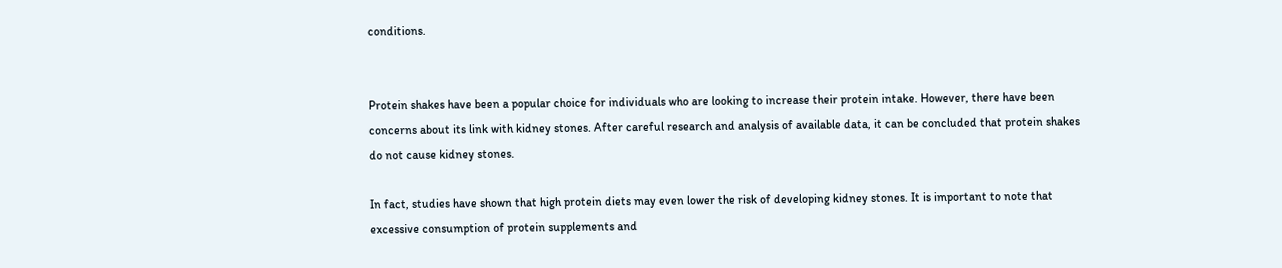conditions.


Protein shakes have been a popular choice for individuals who are looking to increase their protein intake. However, there have been concerns about its link with kidney stones. After careful research and analysis of available data, it can be concluded that protein shakes do not cause kidney stones.

In fact, studies have shown that high protein diets may even lower the risk of developing kidney stones. It is important to note that excessive consumption of protein supplements and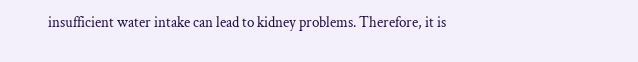insufficient water intake can lead to kidney problems. Therefore, it is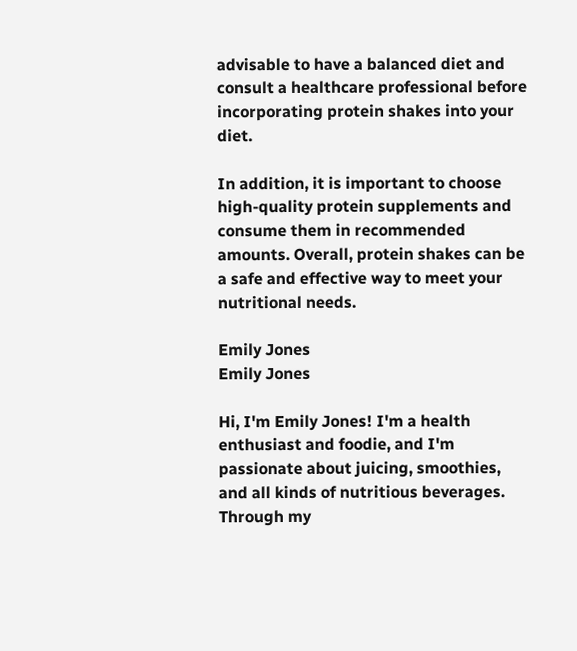advisable to have a balanced diet and consult a healthcare professional before incorporating protein shakes into your diet.

In addition, it is important to choose high-quality protein supplements and consume them in recommended amounts. Overall, protein shakes can be a safe and effective way to meet your nutritional needs.

Emily Jones
Emily Jones

Hi, I'm Emily Jones! I'm a health enthusiast and foodie, and I'm passionate about juicing, smoothies, and all kinds of nutritious beverages. Through my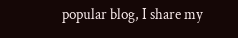popular blog, I share my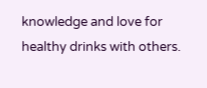knowledge and love for healthy drinks with others.